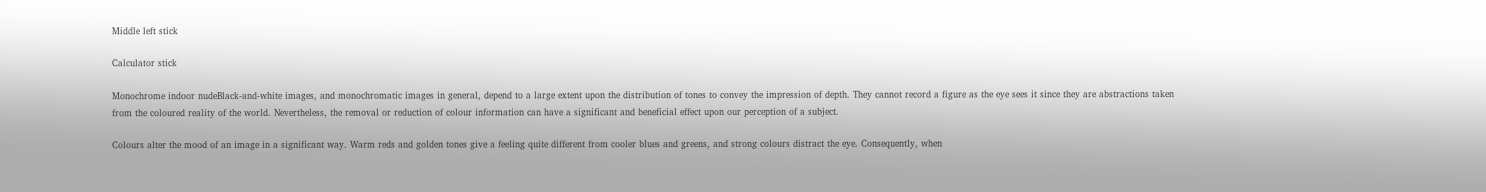Middle left stick

Calculator stick

Monochrome indoor nudeBlack-and-white images, and monochromatic images in general, depend to a large extent upon the distribution of tones to convey the impression of depth. They cannot record a figure as the eye sees it since they are abstractions taken from the coloured reality of the world. Nevertheless, the removal or reduction of colour information can have a significant and beneficial effect upon our perception of a subject.

Colours alter the mood of an image in a significant way. Warm reds and golden tones give a feeling quite different from cooler blues and greens, and strong colours distract the eye. Consequently, when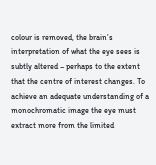colour is removed, the brain’s interpretation of what the eye sees is subtly altered – perhaps to the extent that the centre of interest changes. To achieve an adequate understanding of a monochromatic image the eye must extract more from the limited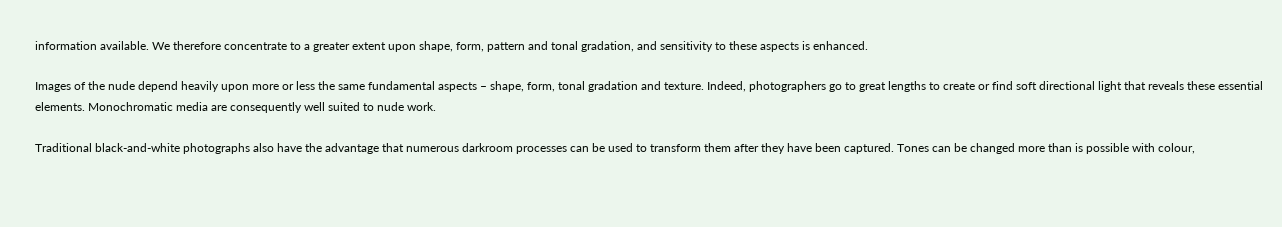information available. We therefore concentrate to a greater extent upon shape, form, pattern and tonal gradation, and sensitivity to these aspects is enhanced.

Images of the nude depend heavily upon more or less the same fundamental aspects – shape, form, tonal gradation and texture. Indeed, photographers go to great lengths to create or find soft directional light that reveals these essential elements. Monochromatic media are consequently well suited to nude work.

Traditional black-and-white photographs also have the advantage that numerous darkroom processes can be used to transform them after they have been captured. Tones can be changed more than is possible with colour,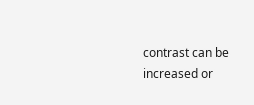contrast can be increased or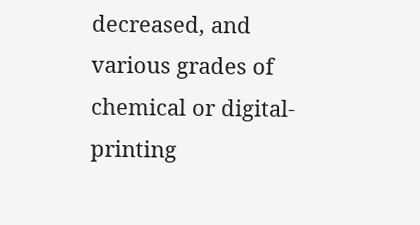decreased, and various grades of chemical or digital-printing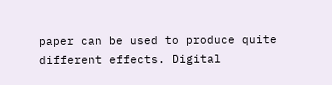paper can be used to produce quite different effects. Digital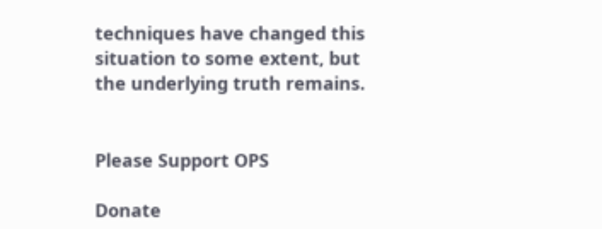techniques have changed this situation to some extent, but the underlying truth remains.


Please Support OPS

Donate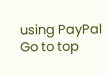using PayPal
Go to top